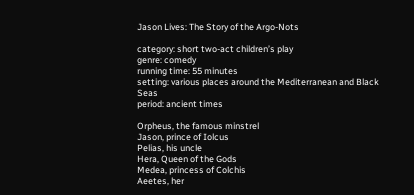Jason Lives: The Story of the Argo-Nots

category: short two-act children’s play
genre: comedy
running time: 55 minutes
setting: various places around the Mediterranean and Black Seas
period: ancient times

Orpheus, the famous minstrel
Jason, prince of Iolcus
Pelias, his uncle
Hera, Queen of the Gods
Medea, princess of Colchis
Aeetes, her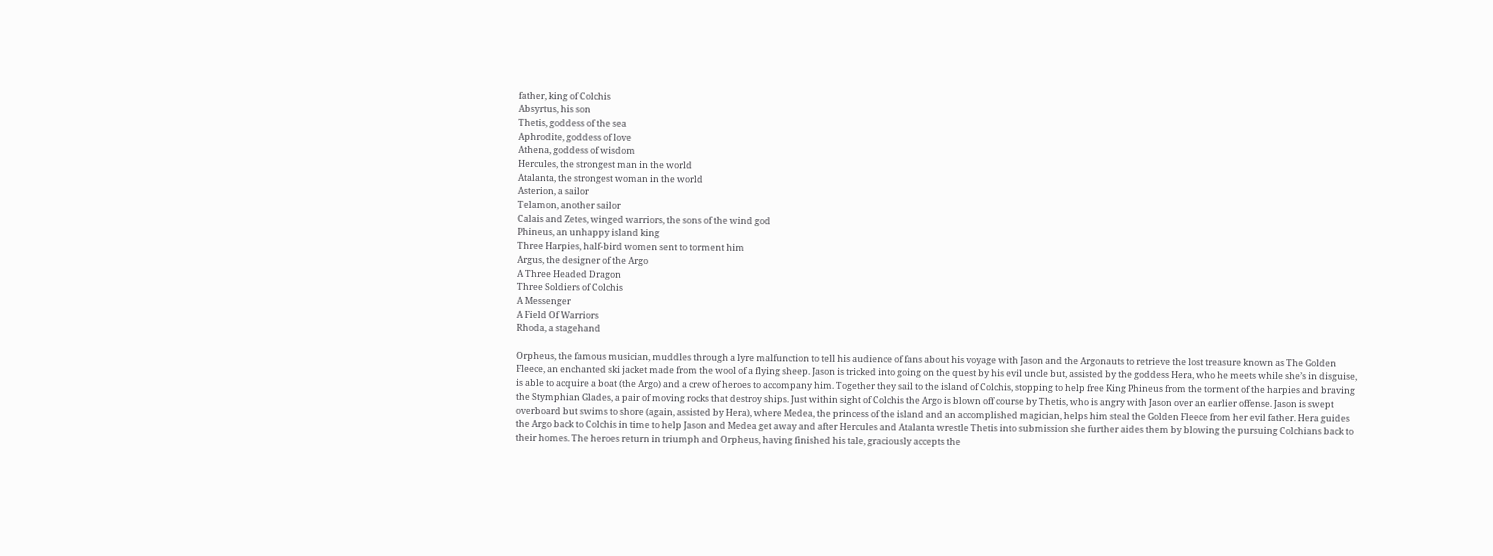father, king of Colchis
Absyrtus, his son
Thetis, goddess of the sea
Aphrodite, goddess of love
Athena, goddess of wisdom
Hercules, the strongest man in the world
Atalanta, the strongest woman in the world
Asterion, a sailor
Telamon, another sailor
Calais and Zetes, winged warriors, the sons of the wind god
Phineus, an unhappy island king
Three Harpies, half-bird women sent to torment him
Argus, the designer of the Argo
A Three Headed Dragon
Three Soldiers of Colchis
A Messenger
A Field Of Warriors
Rhoda, a stagehand

Orpheus, the famous musician, muddles through a lyre malfunction to tell his audience of fans about his voyage with Jason and the Argonauts to retrieve the lost treasure known as The Golden Fleece, an enchanted ski jacket made from the wool of a flying sheep. Jason is tricked into going on the quest by his evil uncle but, assisted by the goddess Hera, who he meets while she’s in disguise, is able to acquire a boat (the Argo) and a crew of heroes to accompany him. Together they sail to the island of Colchis, stopping to help free King Phineus from the torment of the harpies and braving the Stymphian Glades, a pair of moving rocks that destroy ships. Just within sight of Colchis the Argo is blown off course by Thetis, who is angry with Jason over an earlier offense. Jason is swept overboard but swims to shore (again, assisted by Hera), where Medea, the princess of the island and an accomplished magician, helps him steal the Golden Fleece from her evil father. Hera guides the Argo back to Colchis in time to help Jason and Medea get away and after Hercules and Atalanta wrestle Thetis into submission she further aides them by blowing the pursuing Colchians back to their homes. The heroes return in triumph and Orpheus, having finished his tale, graciously accepts the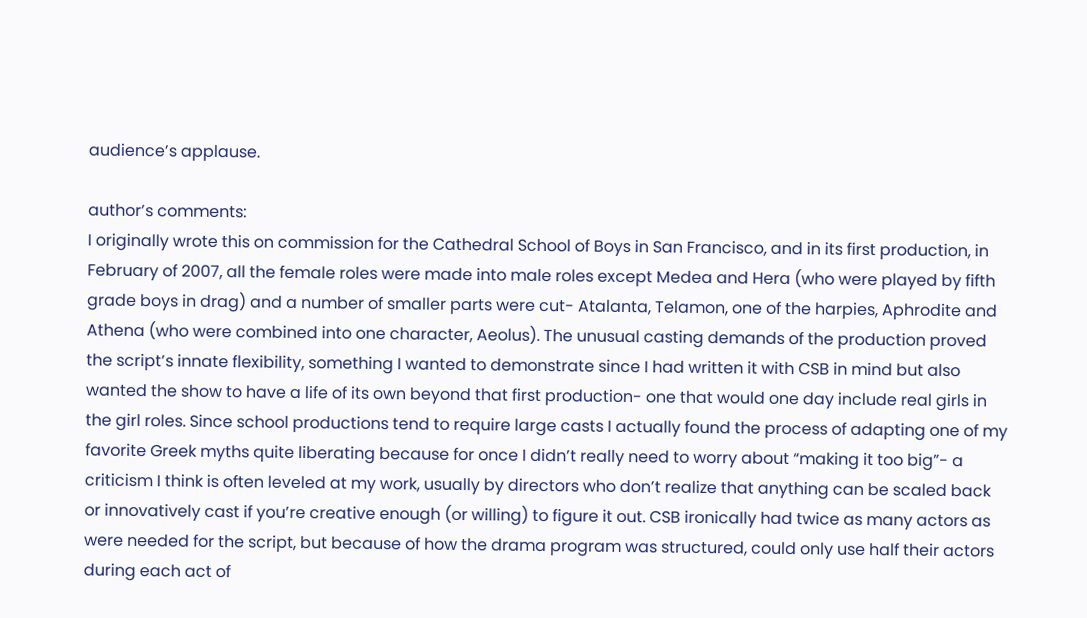audience’s applause.

author’s comments:
I originally wrote this on commission for the Cathedral School of Boys in San Francisco, and in its first production, in February of 2007, all the female roles were made into male roles except Medea and Hera (who were played by fifth grade boys in drag) and a number of smaller parts were cut- Atalanta, Telamon, one of the harpies, Aphrodite and Athena (who were combined into one character, Aeolus). The unusual casting demands of the production proved the script’s innate flexibility, something I wanted to demonstrate since I had written it with CSB in mind but also wanted the show to have a life of its own beyond that first production- one that would one day include real girls in the girl roles. Since school productions tend to require large casts I actually found the process of adapting one of my favorite Greek myths quite liberating because for once I didn’t really need to worry about “making it too big”- a criticism I think is often leveled at my work, usually by directors who don’t realize that anything can be scaled back or innovatively cast if you’re creative enough (or willing) to figure it out. CSB ironically had twice as many actors as were needed for the script, but because of how the drama program was structured, could only use half their actors during each act of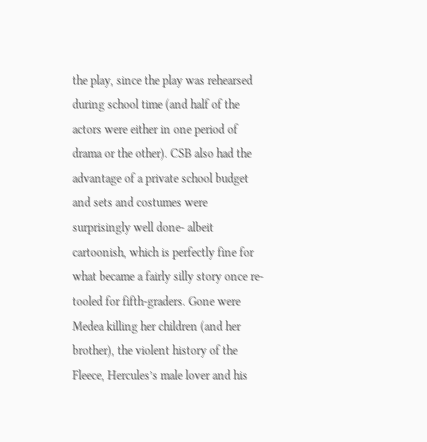the play, since the play was rehearsed during school time (and half of the actors were either in one period of drama or the other). CSB also had the advantage of a private school budget and sets and costumes were surprisingly well done- albeit cartoonish, which is perfectly fine for what became a fairly silly story once re-tooled for fifth-graders. Gone were Medea killing her children (and her brother), the violent history of the Fleece, Hercules’s male lover and his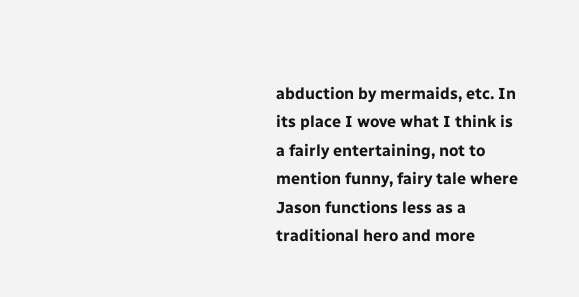abduction by mermaids, etc. In its place I wove what I think is a fairly entertaining, not to mention funny, fairy tale where Jason functions less as a traditional hero and more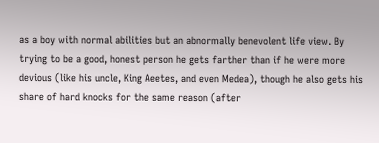as a boy with normal abilities but an abnormally benevolent life view. By trying to be a good, honest person he gets farther than if he were more devious (like his uncle, King Aeetes, and even Medea), though he also gets his share of hard knocks for the same reason (after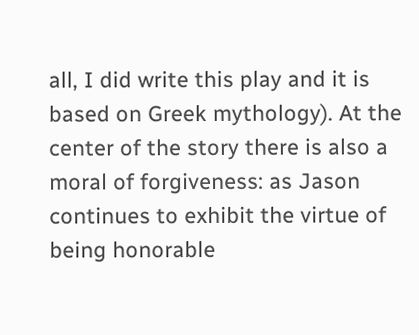all, I did write this play and it is based on Greek mythology). At the center of the story there is also a moral of forgiveness: as Jason continues to exhibit the virtue of being honorable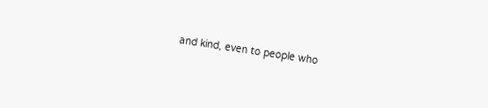and kind, even to people who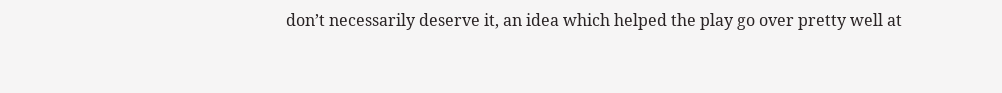don’t necessarily deserve it, an idea which helped the play go over pretty well at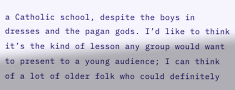a Catholic school, despite the boys in dresses and the pagan gods. I’d like to think it’s the kind of lesson any group would want to present to a young audience; I can think of a lot of older folk who could definitely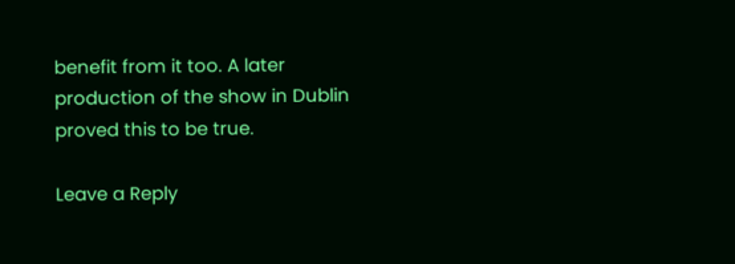benefit from it too. A later production of the show in Dublin proved this to be true.

Leave a Reply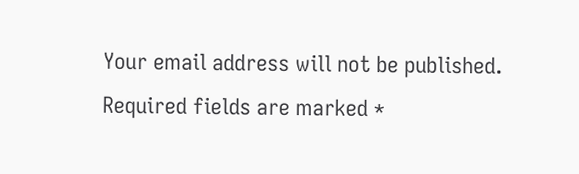Your email address will not be published. Required fields are marked *